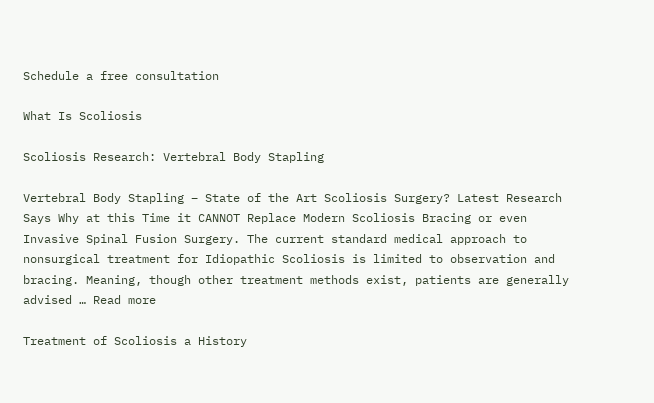Schedule a free consultation

What Is Scoliosis

Scoliosis Research: Vertebral Body Stapling

Vertebral Body Stapling – State of the Art Scoliosis Surgery? Latest Research Says Why at this Time it CANNOT Replace Modern Scoliosis Bracing or even Invasive Spinal Fusion Surgery. The current standard medical approach to nonsurgical treatment for Idiopathic Scoliosis is limited to observation and bracing. Meaning, though other treatment methods exist, patients are generally advised … Read more

Treatment of Scoliosis a History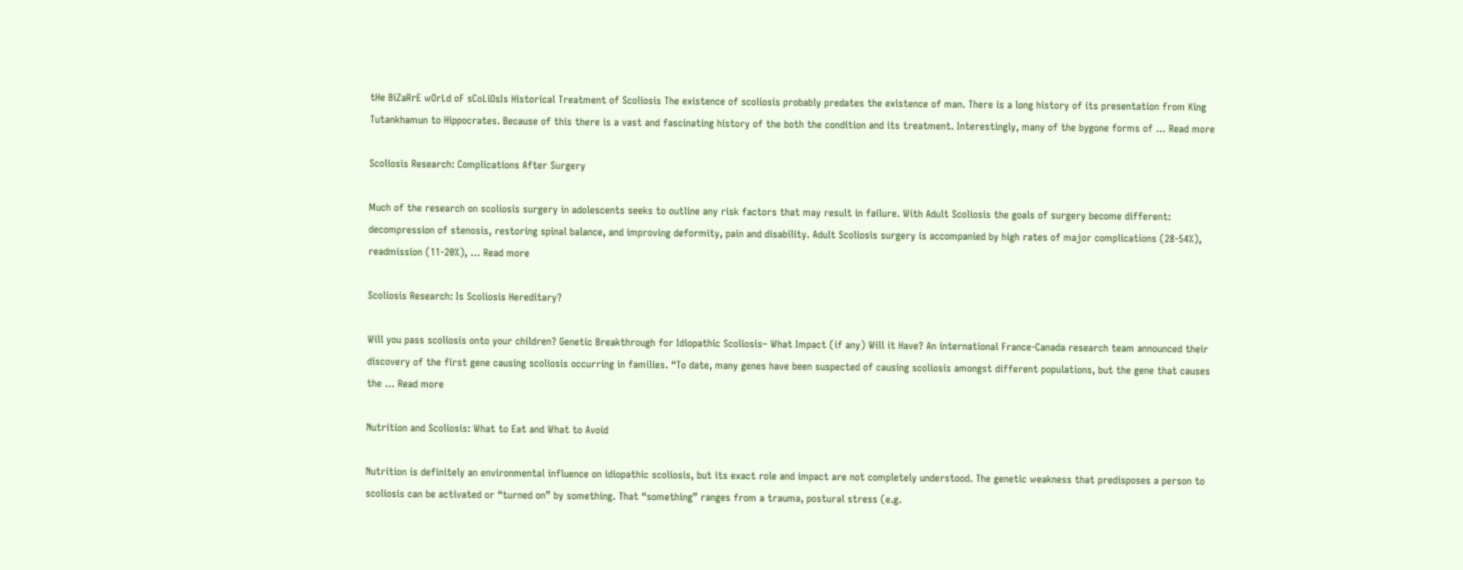tHe BiZaRrE wOrLd oF sCoLiOsIs Historical Treatment of Scoliosis The existence of scoliosis probably predates the existence of man. There is a long history of its presentation from King Tutankhamun to Hippocrates. Because of this there is a vast and fascinating history of the both the condition and its treatment. Interestingly, many of the bygone forms of … Read more

Scoliosis Research: Complications After Surgery

Much of the research on scoliosis surgery in adolescents seeks to outline any risk factors that may result in failure. With Adult Scoliosis the goals of surgery become different: decompression of stenosis, restoring spinal balance, and improving deformity, pain and disability. Adult Scoliosis surgery is accompanied by high rates of major complications (28-54%), readmission (11-20%), … Read more

Scoliosis Research: Is Scoliosis Hereditary?

Will you pass scoliosis onto your children? Genetic Breakthrough for Idiopathic Scoliosis– What Impact (if any) Will it Have? An international France-Canada research team announced their discovery of the first gene causing scoliosis occurring in families. “To date, many genes have been suspected of causing scoliosis amongst different populations, but the gene that causes the … Read more

Nutrition and Scoliosis: What to Eat and What to Avoid

Nutrition is definitely an environmental influence on idiopathic scoliosis, but its exact role and impact are not completely understood. The genetic weakness that predisposes a person to scoliosis can be activated or “turned on” by something. That “something” ranges from a trauma, postural stress (e.g.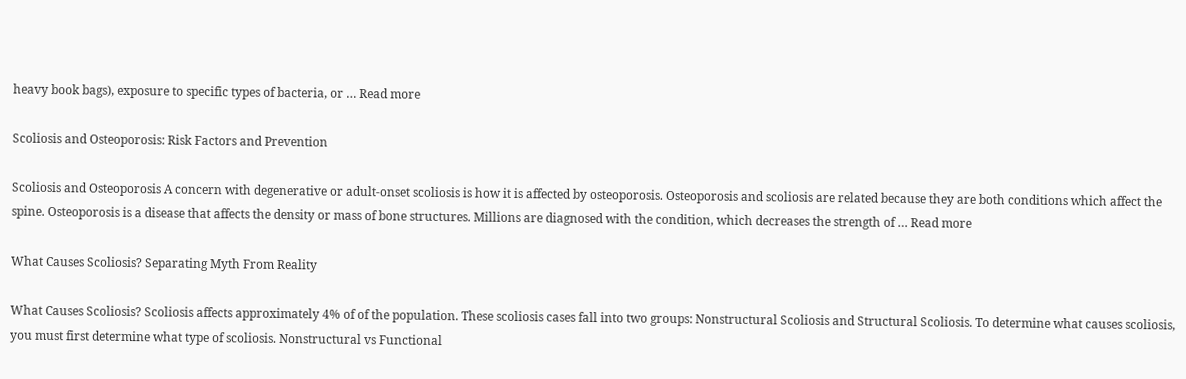heavy book bags), exposure to specific types of bacteria, or … Read more

Scoliosis and Osteoporosis: Risk Factors and Prevention

Scoliosis and Osteoporosis A concern with degenerative or adult-onset scoliosis is how it is affected by osteoporosis. Osteoporosis and scoliosis are related because they are both conditions which affect the spine. Osteoporosis is a disease that affects the density or mass of bone structures. Millions are diagnosed with the condition, which decreases the strength of … Read more

What Causes Scoliosis? Separating Myth From Reality

What Causes Scoliosis? Scoliosis affects approximately 4% of of the population. These scoliosis cases fall into two groups: Nonstructural Scoliosis and Structural Scoliosis. To determine what causes scoliosis, you must first determine what type of scoliosis. Nonstructural vs Functional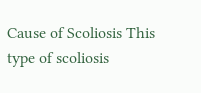Cause of Scoliosis This type of scoliosis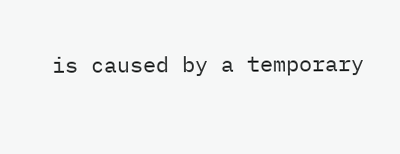is caused by a temporary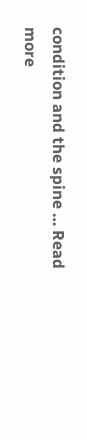condition and the spine … Read more